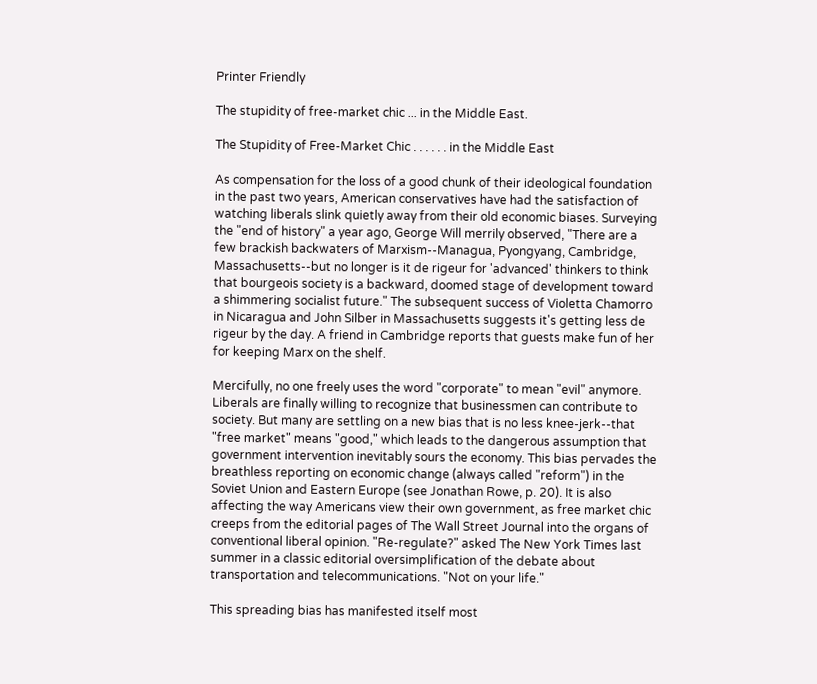Printer Friendly

The stupidity of free-market chic ... in the Middle East.

The Stupidity of Free-Market Chic . . . . . . in the Middle East

As compensation for the loss of a good chunk of their ideological foundation in the past two years, American conservatives have had the satisfaction of watching liberals slink quietly away from their old economic biases. Surveying the "end of history" a year ago, George Will merrily observed, "There are a few brackish backwaters of Marxism--Managua, Pyongyang, Cambridge, Massachusetts--but no longer is it de rigeur for 'advanced' thinkers to think that bourgeois society is a backward, doomed stage of development toward a shimmering socialist future." The subsequent success of Violetta Chamorro in Nicaragua and John Silber in Massachusetts suggests it's getting less de rigeur by the day. A friend in Cambridge reports that guests make fun of her for keeping Marx on the shelf.

Mercifully, no one freely uses the word "corporate" to mean "evil" anymore. Liberals are finally willing to recognize that businessmen can contribute to society. But many are settling on a new bias that is no less knee-jerk--that "free market" means "good," which leads to the dangerous assumption that government intervention inevitably sours the economy. This bias pervades the breathless reporting on economic change (always called "reform") in the Soviet Union and Eastern Europe (see Jonathan Rowe, p. 20). It is also affecting the way Americans view their own government, as free market chic creeps from the editorial pages of The Wall Street Journal into the organs of conventional liberal opinion. "Re-regulate?" asked The New York Times last summer in a classic editorial oversimplification of the debate about transportation and telecommunications. "Not on your life."

This spreading bias has manifested itself most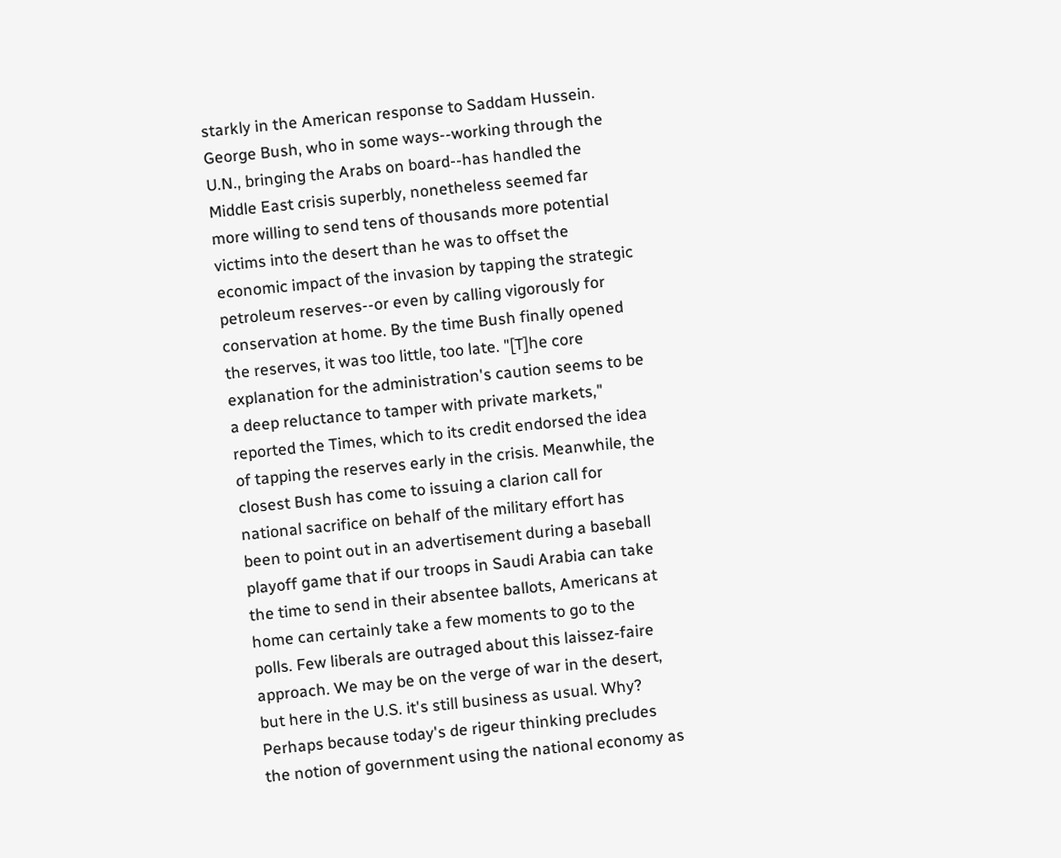starkly in the American response to Saddam Hussein. George Bush, who in some ways--working through the U.N., bringing the Arabs on board--has handled the Middle East crisis superbly, nonetheless seemed far more willing to send tens of thousands more potential victims into the desert than he was to offset the economic impact of the invasion by tapping the strategic petroleum reserves--or even by calling vigorously for conservation at home. By the time Bush finally opened the reserves, it was too little, too late. "[T]he core explanation for the administration's caution seems to be a deep reluctance to tamper with private markets," reported the Times, which to its credit endorsed the idea of tapping the reserves early in the crisis. Meanwhile, the closest Bush has come to issuing a clarion call for national sacrifice on behalf of the military effort has been to point out in an advertisement during a baseball playoff game that if our troops in Saudi Arabia can take the time to send in their absentee ballots, Americans at home can certainly take a few moments to go to the polls. Few liberals are outraged about this laissez-faire approach. We may be on the verge of war in the desert, but here in the U.S. it's still business as usual. Why? Perhaps because today's de rigeur thinking precludes the notion of government using the national economy as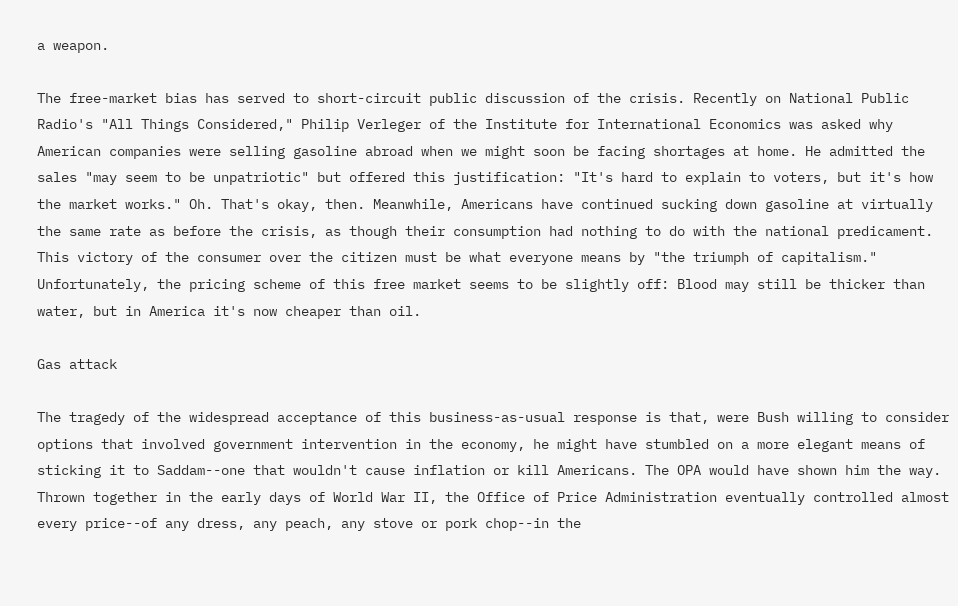a weapon.

The free-market bias has served to short-circuit public discussion of the crisis. Recently on National Public Radio's "All Things Considered," Philip Verleger of the Institute for International Economics was asked why American companies were selling gasoline abroad when we might soon be facing shortages at home. He admitted the sales "may seem to be unpatriotic" but offered this justification: "It's hard to explain to voters, but it's how the market works." Oh. That's okay, then. Meanwhile, Americans have continued sucking down gasoline at virtually the same rate as before the crisis, as though their consumption had nothing to do with the national predicament. This victory of the consumer over the citizen must be what everyone means by "the triumph of capitalism." Unfortunately, the pricing scheme of this free market seems to be slightly off: Blood may still be thicker than water, but in America it's now cheaper than oil.

Gas attack

The tragedy of the widespread acceptance of this business-as-usual response is that, were Bush willing to consider options that involved government intervention in the economy, he might have stumbled on a more elegant means of sticking it to Saddam--one that wouldn't cause inflation or kill Americans. The OPA would have shown him the way. Thrown together in the early days of World War II, the Office of Price Administration eventually controlled almost every price--of any dress, any peach, any stove or pork chop--in the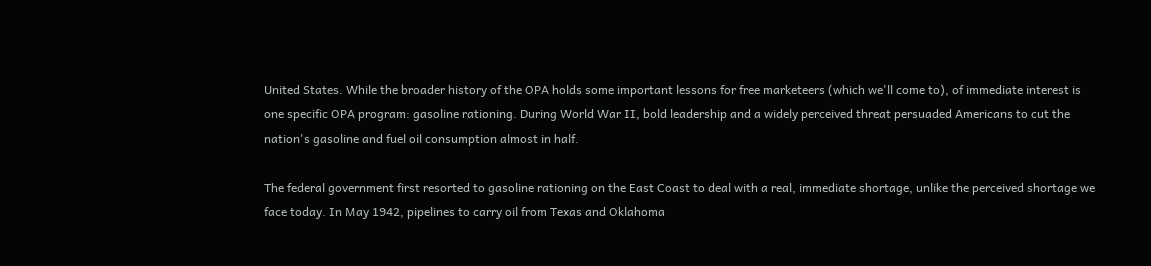United States. While the broader history of the OPA holds some important lessons for free marketeers (which we'll come to), of immediate interest is one specific OPA program: gasoline rationing. During World War II, bold leadership and a widely perceived threat persuaded Americans to cut the nation's gasoline and fuel oil consumption almost in half.

The federal government first resorted to gasoline rationing on the East Coast to deal with a real, immediate shortage, unlike the perceived shortage we face today. In May 1942, pipelines to carry oil from Texas and Oklahoma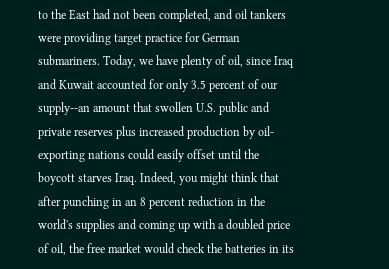to the East had not been completed, and oil tankers were providing target practice for German submariners. Today, we have plenty of oil, since Iraq and Kuwait accounted for only 3.5 percent of our supply--an amount that swollen U.S. public and private reserves plus increased production by oil-exporting nations could easily offset until the boycott starves Iraq. Indeed, you might think that after punching in an 8 percent reduction in the world's supplies and coming up with a doubled price of oil, the free market would check the batteries in its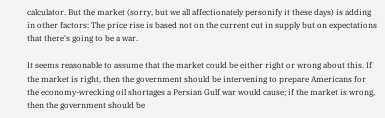calculator. But the market (sorry, but we all affectionately personify it these days) is adding in other factors: The price rise is based not on the current cut in supply but on expectations that there's going to be a war.

It seems reasonable to assume that the market could be either right or wrong about this. If the market is right, then the government should be intervening to prepare Americans for the economy-wrecking oil shortages a Persian Gulf war would cause; if the market is wrong, then the government should be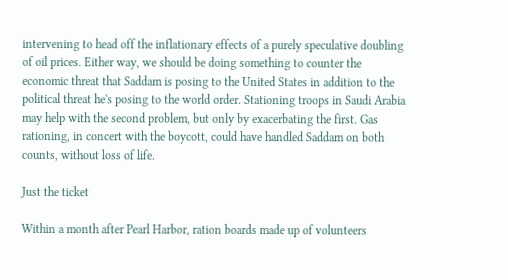intervening to head off the inflationary effects of a purely speculative doubling of oil prices. Either way, we should be doing something to counter the economic threat that Saddam is posing to the United States in addition to the political threat he's posing to the world order. Stationing troops in Saudi Arabia may help with the second problem, but only by exacerbating the first. Gas rationing, in concert with the boycott, could have handled Saddam on both counts, without loss of life.

Just the ticket

Within a month after Pearl Harbor, ration boards made up of volunteers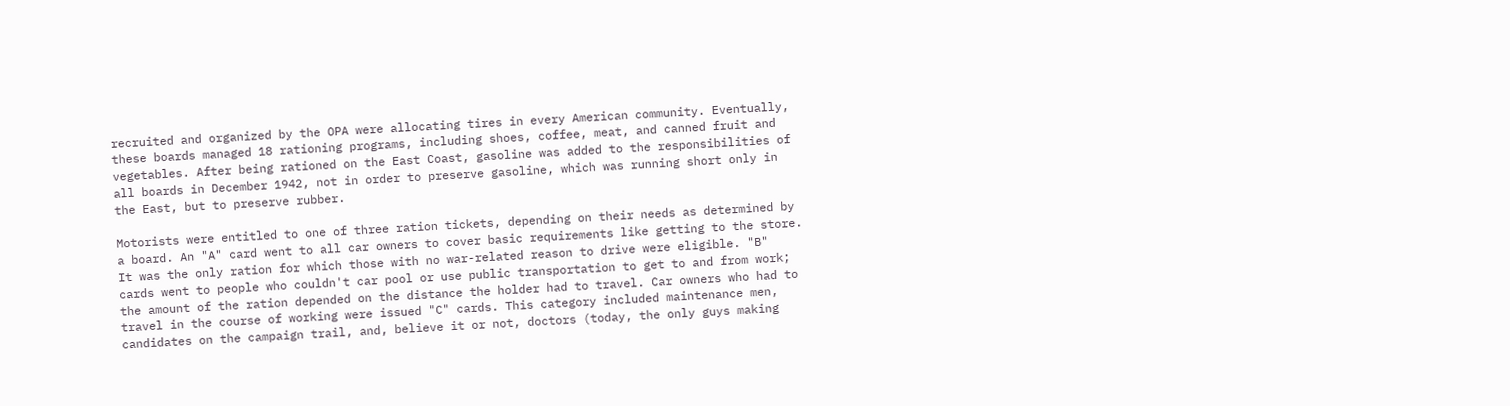recruited and organized by the OPA were allocating tires in every American community. Eventually, these boards managed 18 rationing programs, including shoes, coffee, meat, and canned fruit and vegetables. After being rationed on the East Coast, gasoline was added to the responsibilities of all boards in December 1942, not in order to preserve gasoline, which was running short only in the East, but to preserve rubber.

Motorists were entitled to one of three ration tickets, depending on their needs as determined by a board. An "A" card went to all car owners to cover basic requirements like getting to the store. It was the only ration for which those with no war-related reason to drive were eligible. "B" cards went to people who couldn't car pool or use public transportation to get to and from work; the amount of the ration depended on the distance the holder had to travel. Car owners who had to travel in the course of working were issued "C" cards. This category included maintenance men, candidates on the campaign trail, and, believe it or not, doctors (today, the only guys making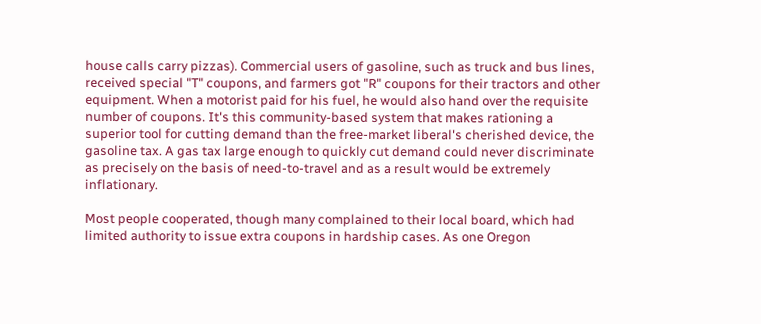house calls carry pizzas). Commercial users of gasoline, such as truck and bus lines, received special "T" coupons, and farmers got "R" coupons for their tractors and other equipment. When a motorist paid for his fuel, he would also hand over the requisite number of coupons. It's this community-based system that makes rationing a superior tool for cutting demand than the free-market liberal's cherished device, the gasoline tax. A gas tax large enough to quickly cut demand could never discriminate as precisely on the basis of need-to-travel and as a result would be extremely inflationary.

Most people cooperated, though many complained to their local board, which had limited authority to issue extra coupons in hardship cases. As one Oregon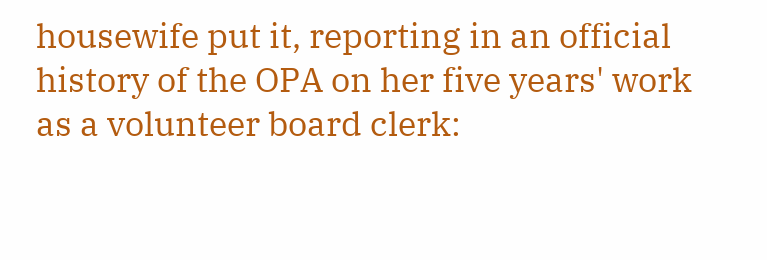housewife put it, reporting in an official history of the OPA on her five years' work as a volunteer board clerk: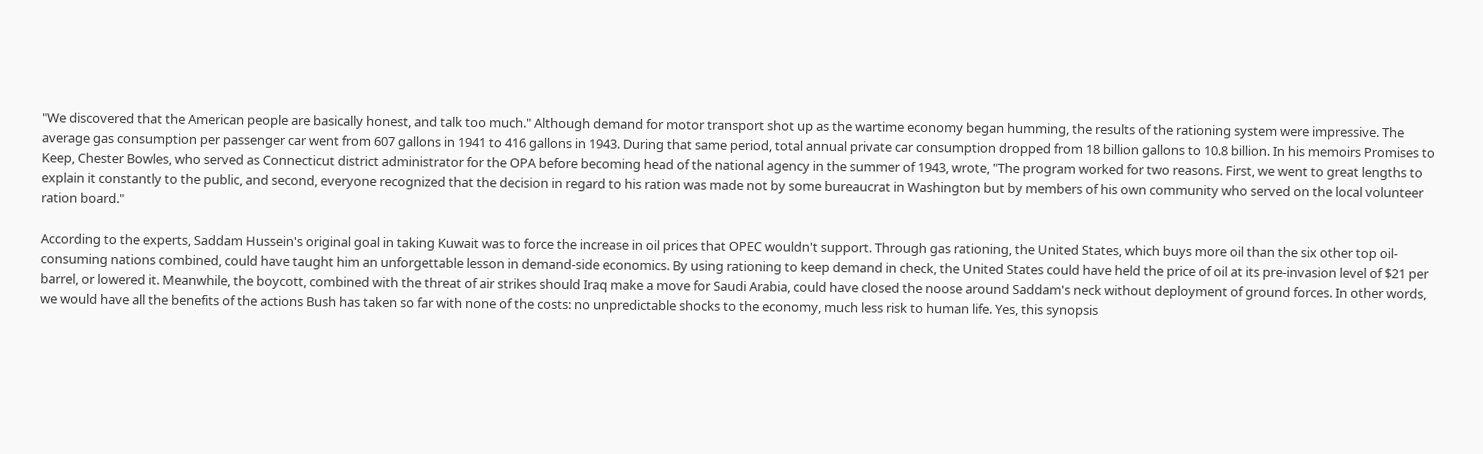"We discovered that the American people are basically honest, and talk too much." Although demand for motor transport shot up as the wartime economy began humming, the results of the rationing system were impressive. The average gas consumption per passenger car went from 607 gallons in 1941 to 416 gallons in 1943. During that same period, total annual private car consumption dropped from 18 billion gallons to 10.8 billion. In his memoirs Promises to Keep, Chester Bowles, who served as Connecticut district administrator for the OPA before becoming head of the national agency in the summer of 1943, wrote, "The program worked for two reasons. First, we went to great lengths to explain it constantly to the public, and second, everyone recognized that the decision in regard to his ration was made not by some bureaucrat in Washington but by members of his own community who served on the local volunteer ration board."

According to the experts, Saddam Hussein's original goal in taking Kuwait was to force the increase in oil prices that OPEC wouldn't support. Through gas rationing, the United States, which buys more oil than the six other top oil-consuming nations combined, could have taught him an unforgettable lesson in demand-side economics. By using rationing to keep demand in check, the United States could have held the price of oil at its pre-invasion level of $21 per barrel, or lowered it. Meanwhile, the boycott, combined with the threat of air strikes should Iraq make a move for Saudi Arabia, could have closed the noose around Saddam's neck without deployment of ground forces. In other words, we would have all the benefits of the actions Bush has taken so far with none of the costs: no unpredictable shocks to the economy, much less risk to human life. Yes, this synopsis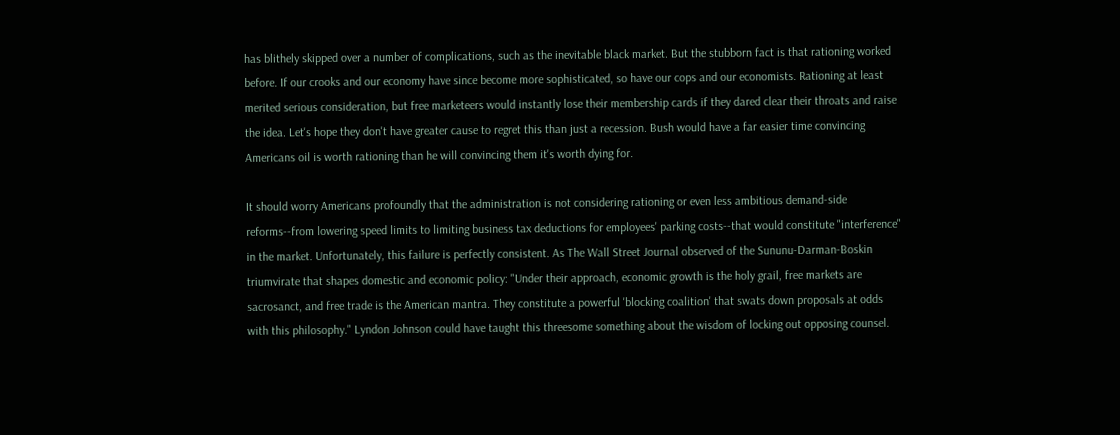has blithely skipped over a number of complications, such as the inevitable black market. But the stubborn fact is that rationing worked before. If our crooks and our economy have since become more sophisticated, so have our cops and our economists. Rationing at least merited serious consideration, but free marketeers would instantly lose their membership cards if they dared clear their throats and raise the idea. Let's hope they don't have greater cause to regret this than just a recession. Bush would have a far easier time convincing Americans oil is worth rationing than he will convincing them it's worth dying for.

It should worry Americans profoundly that the administration is not considering rationing or even less ambitious demand-side reforms--from lowering speed limits to limiting business tax deductions for employees' parking costs--that would constitute "interference" in the market. Unfortunately, this failure is perfectly consistent. As The Wall Street Journal observed of the Sununu-Darman-Boskin triumvirate that shapes domestic and economic policy: "Under their approach, economic growth is the holy grail, free markets are sacrosanct, and free trade is the American mantra. They constitute a powerful 'blocking coalition' that swats down proposals at odds with this philosophy." Lyndon Johnson could have taught this threesome something about the wisdom of locking out opposing counsel.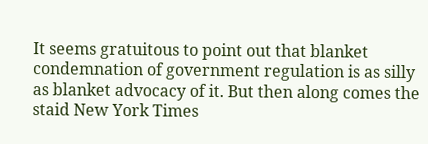It seems gratuitous to point out that blanket condemnation of government regulation is as silly as blanket advocacy of it. But then along comes the staid New York Times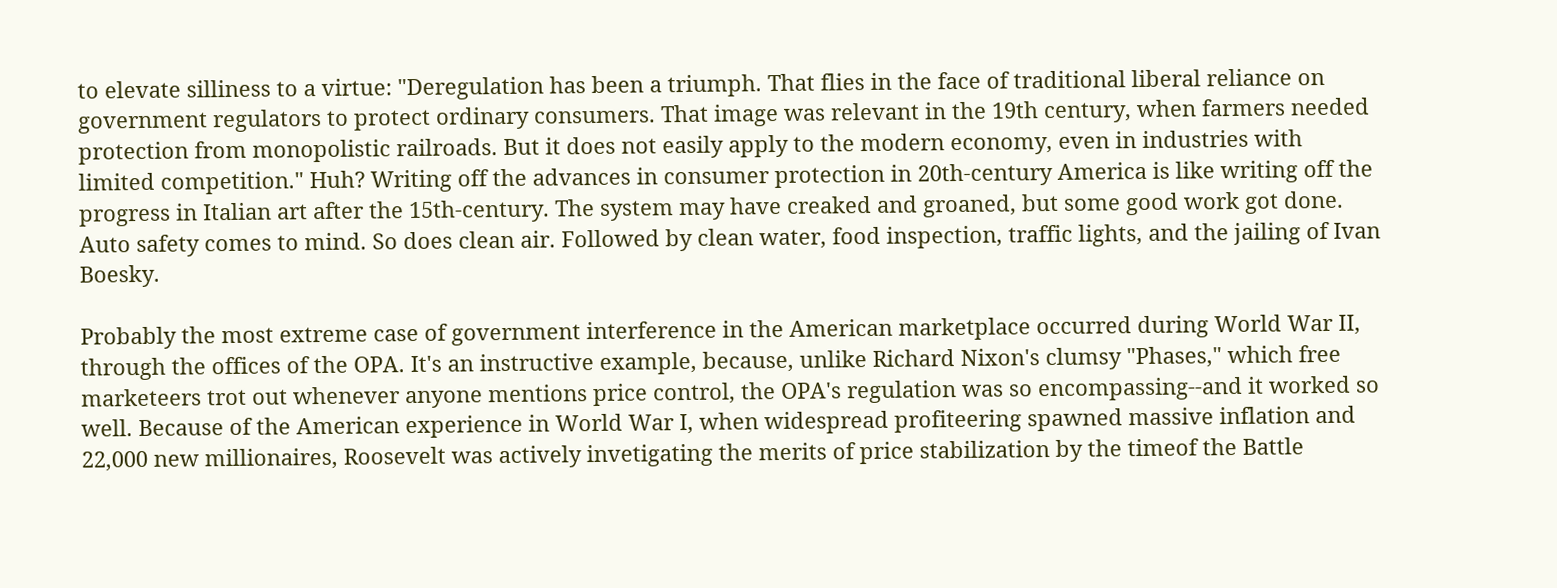to elevate silliness to a virtue: "Deregulation has been a triumph. That flies in the face of traditional liberal reliance on government regulators to protect ordinary consumers. That image was relevant in the 19th century, when farmers needed protection from monopolistic railroads. But it does not easily apply to the modern economy, even in industries with limited competition." Huh? Writing off the advances in consumer protection in 20th-century America is like writing off the progress in Italian art after the 15th-century. The system may have creaked and groaned, but some good work got done. Auto safety comes to mind. So does clean air. Followed by clean water, food inspection, traffic lights, and the jailing of Ivan Boesky.

Probably the most extreme case of government interference in the American marketplace occurred during World War II, through the offices of the OPA. It's an instructive example, because, unlike Richard Nixon's clumsy "Phases," which free marketeers trot out whenever anyone mentions price control, the OPA's regulation was so encompassing--and it worked so well. Because of the American experience in World War I, when widespread profiteering spawned massive inflation and 22,000 new millionaires, Roosevelt was actively invetigating the merits of price stabilization by the timeof the Battle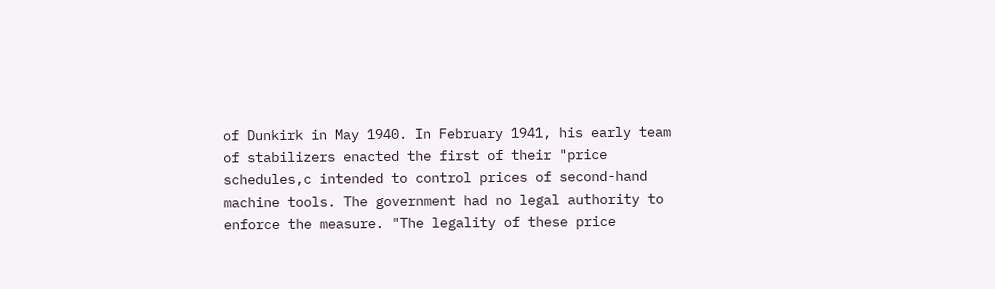of Dunkirk in May 1940. In February 1941, his early team of stabilizers enacted the first of their "price schedules,c intended to control prices of second-hand machine tools. The government had no legal authority to enforce the measure. "The legality of these price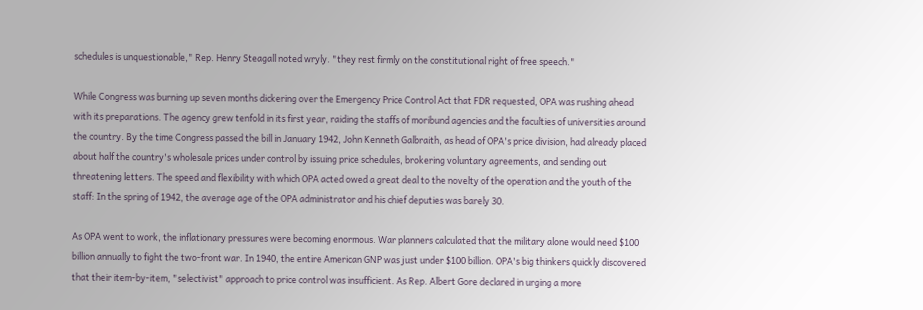schedules is unquestionable," Rep. Henry Steagall noted wryly. "they rest firmly on the constitutional right of free speech."

While Congress was burning up seven months dickering over the Emergency Price Control Act that FDR requested, OPA was rushing ahead with its preparations. The agency grew tenfold in its first year, raiding the staffs of moribund agencies and the faculties of universities around the country. By the time Congress passed the bill in January 1942, John Kenneth Galbraith, as head of OPA's price division, had already placed about half the country's wholesale prices under control by issuing price schedules, brokering voluntary agreements, and sending out threatening letters. The speed and flexibility with which OPA acted owed a great deal to the novelty of the operation and the youth of the staff: In the spring of 1942, the average age of the OPA administrator and his chief deputies was barely 30.

As OPA went to work, the inflationary pressures were becoming enormous. War planners calculated that the military alone would need $100 billion annually to fight the two-front war. In 1940, the entire American GNP was just under $100 billion. OPA's big thinkers quickly discovered that their item-by-item, "selectivist" approach to price control was insufficient. As Rep. Albert Gore declared in urging a more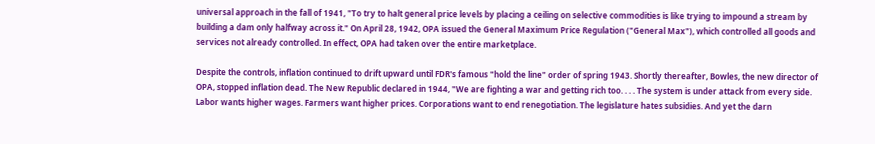universal approach in the fall of 1941, "To try to halt general price levels by placing a ceiling on selective commodities is like trying to impound a stream by building a dam only halfway across it." On April 28, 1942, OPA issued the General Maximum Price Regulation ("General Max"), which controlled all goods and services not already controlled. In effect, OPA had taken over the entire marketplace.

Despite the controls, inflation continued to drift upward until FDR's famous "hold the line" order of spring 1943. Shortly thereafter, Bowles, the new director of OPA, stopped inflation dead. The New Republic declared in 1944, "We are fighting a war and getting rich too. . . . The system is under attack from every side. Labor wants higher wages. Farmers want higher prices. Corporations want to end renegotiation. The legislature hates subsidies. And yet the darn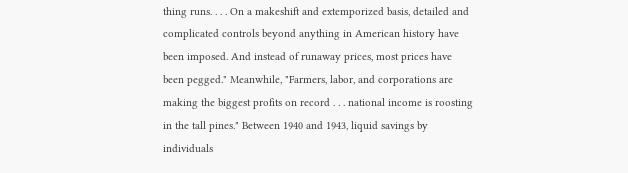thing runs. . . . On a makeshift and extemporized basis, detailed and complicated controls beyond anything in American history have been imposed. And instead of runaway prices, most prices have been pegged." Meanwhile, "Farmers, labor, and corporations are making the biggest profits on record . . . national income is roosting in the tall pines." Between 1940 and 1943, liquid savings by individuals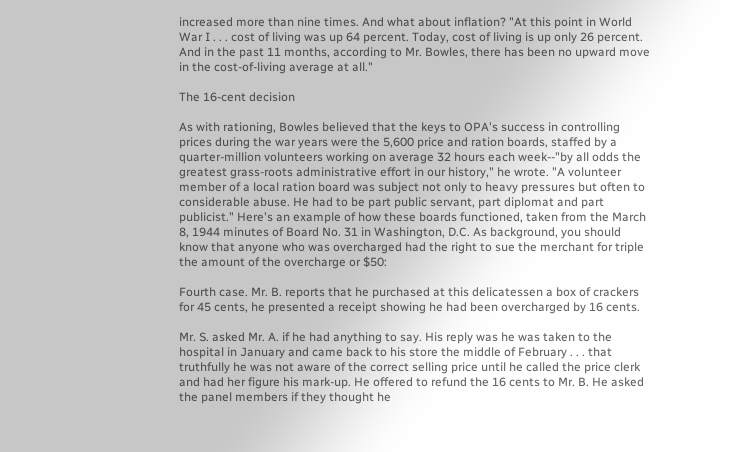increased more than nine times. And what about inflation? "At this point in World War I . . . cost of living was up 64 percent. Today, cost of living is up only 26 percent. And in the past 11 months, according to Mr. Bowles, there has been no upward move in the cost-of-living average at all."

The 16-cent decision

As with rationing, Bowles believed that the keys to OPA's success in controlling prices during the war years were the 5,600 price and ration boards, staffed by a quarter-million volunteers working on average 32 hours each week--"by all odds the greatest grass-roots administrative effort in our history," he wrote. "A volunteer member of a local ration board was subject not only to heavy pressures but often to considerable abuse. He had to be part public servant, part diplomat and part publicist." Here's an example of how these boards functioned, taken from the March 8, 1944 minutes of Board No. 31 in Washington, D.C. As background, you should know that anyone who was overcharged had the right to sue the merchant for triple the amount of the overcharge or $50:

Fourth case. Mr. B. reports that he purchased at this delicatessen a box of crackers for 45 cents, he presented a receipt showing he had been overcharged by 16 cents.

Mr. S. asked Mr. A. if he had anything to say. His reply was he was taken to the hospital in January and came back to his store the middle of February . . . that truthfully he was not aware of the correct selling price until he called the price clerk and had her figure his mark-up. He offered to refund the 16 cents to Mr. B. He asked the panel members if they thought he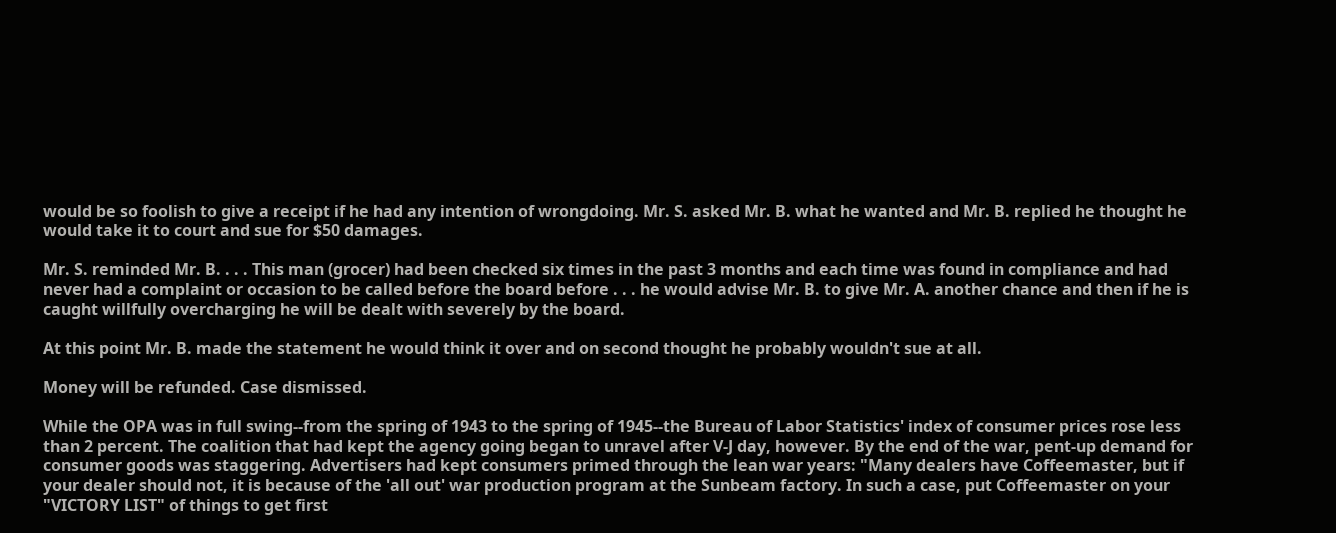would be so foolish to give a receipt if he had any intention of wrongdoing. Mr. S. asked Mr. B. what he wanted and Mr. B. replied he thought he would take it to court and sue for $50 damages.

Mr. S. reminded Mr. B. . . . This man (grocer) had been checked six times in the past 3 months and each time was found in compliance and had never had a complaint or occasion to be called before the board before . . . he would advise Mr. B. to give Mr. A. another chance and then if he is caught willfully overcharging he will be dealt with severely by the board.

At this point Mr. B. made the statement he would think it over and on second thought he probably wouldn't sue at all.

Money will be refunded. Case dismissed.

While the OPA was in full swing--from the spring of 1943 to the spring of 1945--the Bureau of Labor Statistics' index of consumer prices rose less than 2 percent. The coalition that had kept the agency going began to unravel after V-J day, however. By the end of the war, pent-up demand for consumer goods was staggering. Advertisers had kept consumers primed through the lean war years: "Many dealers have Coffeemaster, but if your dealer should not, it is because of the 'all out' war production program at the Sunbeam factory. In such a case, put Coffeemaster on your "VICTORY LIST" of things to get first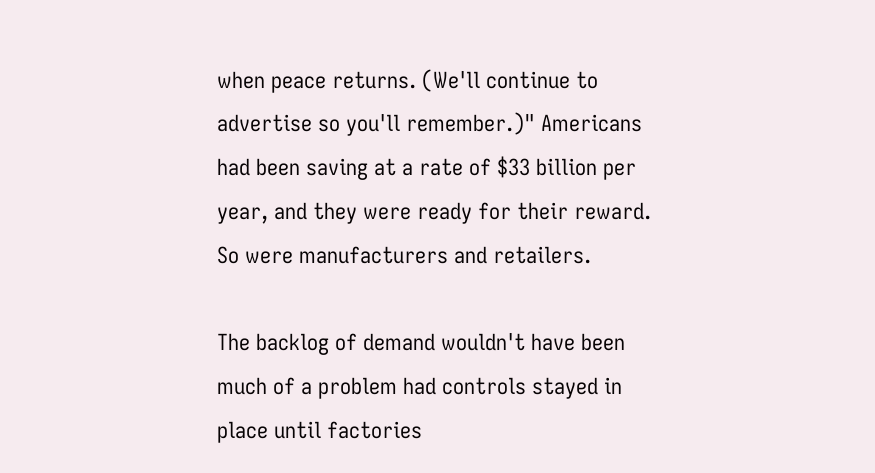when peace returns. (We'll continue to advertise so you'll remember.)" Americans had been saving at a rate of $33 billion per year, and they were ready for their reward. So were manufacturers and retailers.

The backlog of demand wouldn't have been much of a problem had controls stayed in place until factories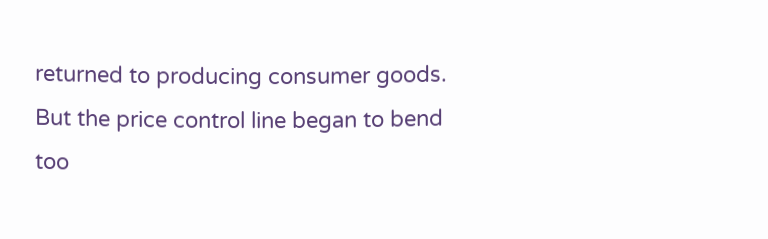returned to producing consumer goods. But the price control line began to bend too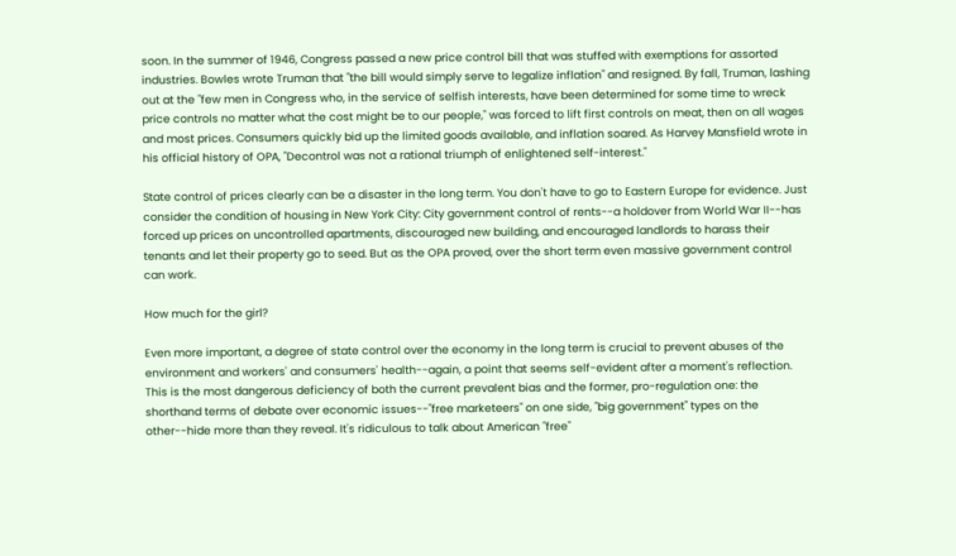soon. In the summer of 1946, Congress passed a new price control bill that was stuffed with exemptions for assorted industries. Bowles wrote Truman that "the bill would simply serve to legalize inflation" and resigned. By fall, Truman, lashing out at the "few men in Congress who, in the service of selfish interests, have been determined for some time to wreck price controls no matter what the cost might be to our people," was forced to lift first controls on meat, then on all wages and most prices. Consumers quickly bid up the limited goods available, and inflation soared. As Harvey Mansfield wrote in his official history of OPA, "Decontrol was not a rational triumph of enlightened self-interest."

State control of prices clearly can be a disaster in the long term. You don't have to go to Eastern Europe for evidence. Just consider the condition of housing in New York City: City government control of rents--a holdover from World War II--has forced up prices on uncontrolled apartments, discouraged new building, and encouraged landlords to harass their tenants and let their property go to seed. But as the OPA proved, over the short term even massive government control can work.

How much for the girl?

Even more important, a degree of state control over the economy in the long term is crucial to prevent abuses of the environment and workers' and consumers' health--again, a point that seems self-evident after a moment's reflection. This is the most dangerous deficiency of both the current prevalent bias and the former, pro-regulation one: the shorthand terms of debate over economic issues--"free marketeers" on one side, "big government" types on the other--hide more than they reveal. It's ridiculous to talk about American "free"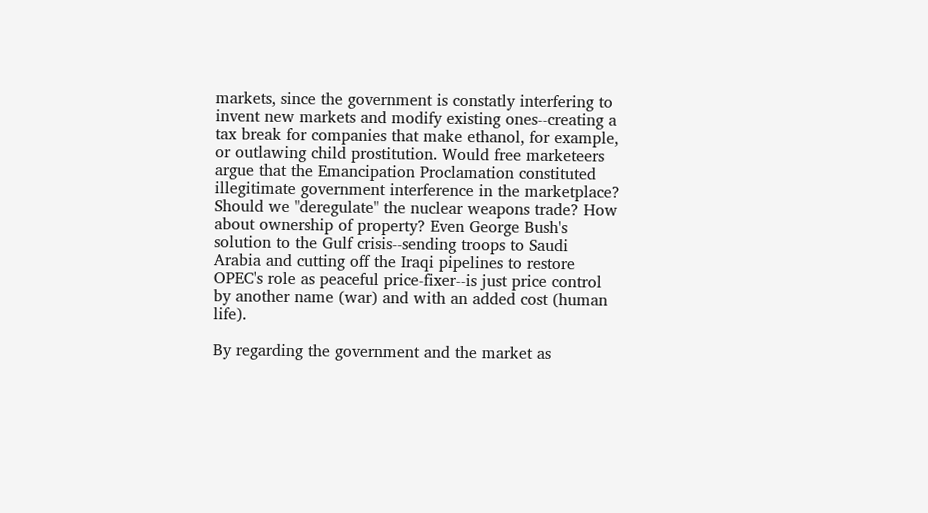markets, since the government is constatly interfering to invent new markets and modify existing ones--creating a tax break for companies that make ethanol, for example, or outlawing child prostitution. Would free marketeers argue that the Emancipation Proclamation constituted illegitimate government interference in the marketplace? Should we "deregulate" the nuclear weapons trade? How about ownership of property? Even George Bush's solution to the Gulf crisis--sending troops to Saudi Arabia and cutting off the Iraqi pipelines to restore OPEC's role as peaceful price-fixer--is just price control by another name (war) and with an added cost (human life).

By regarding the government and the market as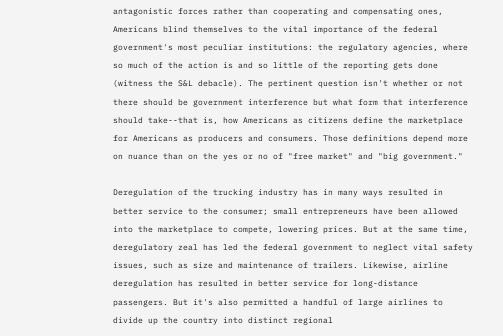antagonistic forces rather than cooperating and compensating ones, Americans blind themselves to the vital importance of the federal government's most peculiar institutions: the regulatory agencies, where so much of the action is and so little of the reporting gets done (witness the S&L debacle). The pertinent question isn't whether or not there should be government interference but what form that interference should take--that is, how Americans as citizens define the marketplace for Americans as producers and consumers. Those definitions depend more on nuance than on the yes or no of "free market" and "big government."

Deregulation of the trucking industry has in many ways resulted in better service to the consumer; small entrepreneurs have been allowed into the marketplace to compete, lowering prices. But at the same time, deregulatory zeal has led the federal government to neglect vital safety issues, such as size and maintenance of trailers. Likewise, airline deregulation has resulted in better service for long-distance passengers. But it's also permitted a handful of large airlines to divide up the country into distinct regional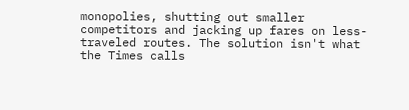monopolies, shutting out smaller competitors and jacking up fares on less-traveled routes. The solution isn't what the Times calls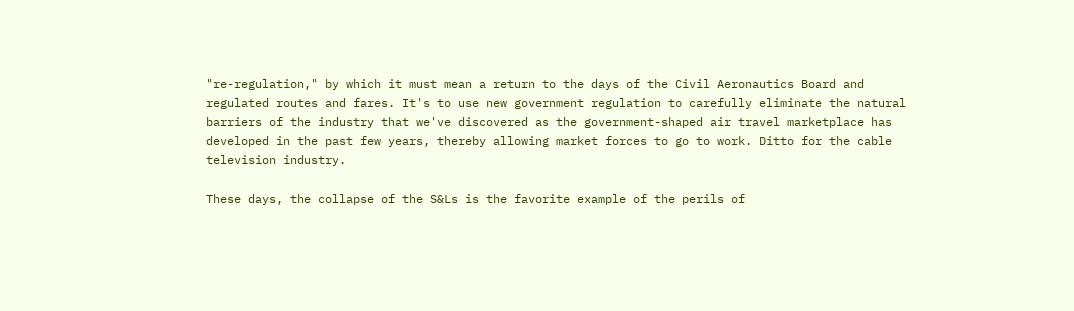"re-regulation," by which it must mean a return to the days of the Civil Aeronautics Board and regulated routes and fares. It's to use new government regulation to carefully eliminate the natural barriers of the industry that we've discovered as the government-shaped air travel marketplace has developed in the past few years, thereby allowing market forces to go to work. Ditto for the cable television industry.

These days, the collapse of the S&Ls is the favorite example of the perils of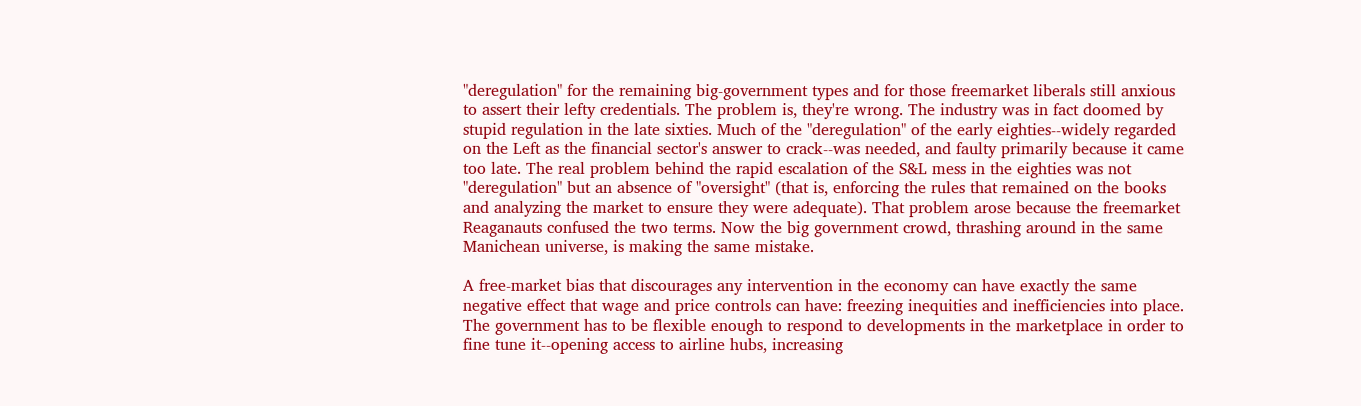"deregulation" for the remaining big-government types and for those freemarket liberals still anxious to assert their lefty credentials. The problem is, they're wrong. The industry was in fact doomed by stupid regulation in the late sixties. Much of the "deregulation" of the early eighties--widely regarded on the Left as the financial sector's answer to crack--was needed, and faulty primarily because it came too late. The real problem behind the rapid escalation of the S&L mess in the eighties was not "deregulation" but an absence of "oversight" (that is, enforcing the rules that remained on the books and analyzing the market to ensure they were adequate). That problem arose because the freemarket Reaganauts confused the two terms. Now the big government crowd, thrashing around in the same Manichean universe, is making the same mistake.

A free-market bias that discourages any intervention in the economy can have exactly the same negative effect that wage and price controls can have: freezing inequities and inefficiencies into place. The government has to be flexible enough to respond to developments in the marketplace in order to fine tune it--opening access to airline hubs, increasing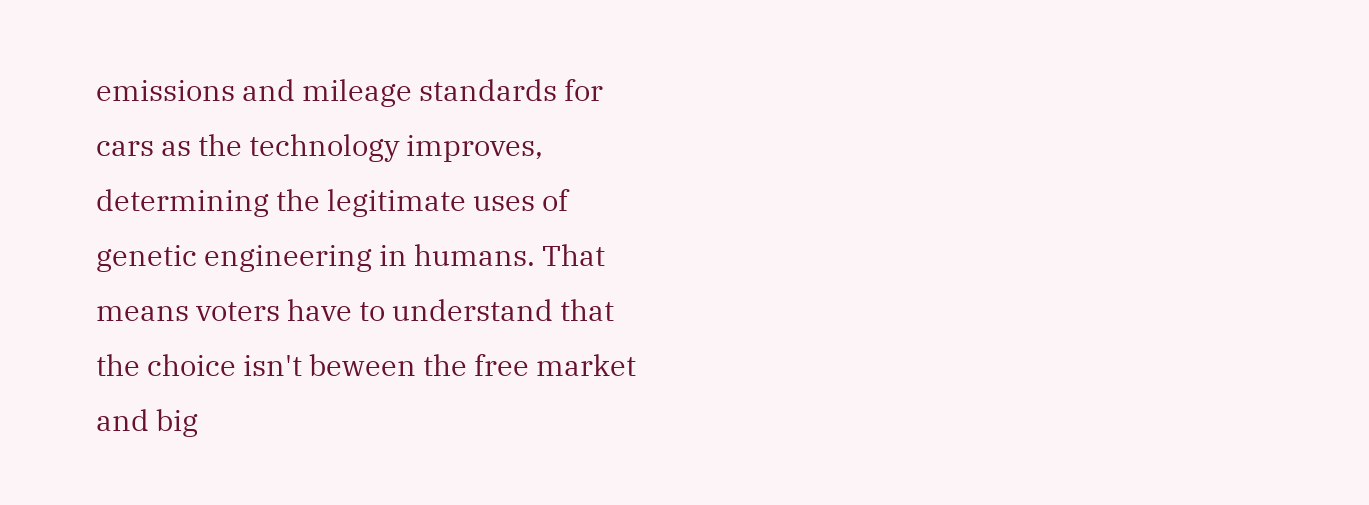emissions and mileage standards for cars as the technology improves, determining the legitimate uses of genetic engineering in humans. That means voters have to understand that the choice isn't beween the free market and big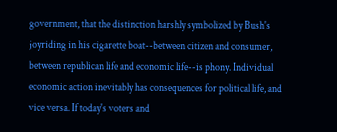government, that the distinction harshly symbolized by Bush's joyriding in his cigarette boat--between citizen and consumer, between republican life and economic life--is phony. Individual economic action inevitably has consequences for political life, and vice versa. If today's voters and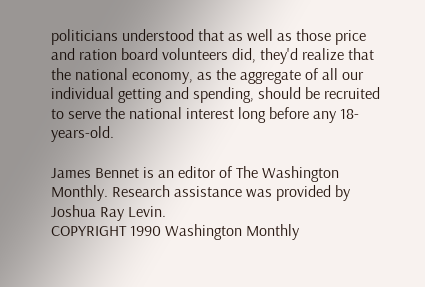politicians understood that as well as those price and ration board volunteers did, they'd realize that the national economy, as the aggregate of all our individual getting and spending, should be recruited to serve the national interest long before any 18-years-old.

James Bennet is an editor of The Washington Monthly. Research assistance was provided by Joshua Ray Levin.
COPYRIGHT 1990 Washington Monthly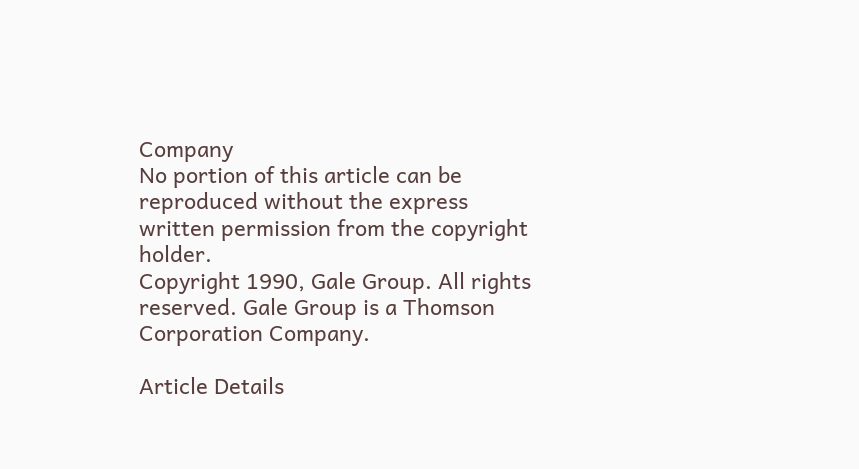Company
No portion of this article can be reproduced without the express written permission from the copyright holder.
Copyright 1990, Gale Group. All rights reserved. Gale Group is a Thomson Corporation Company.

Article Details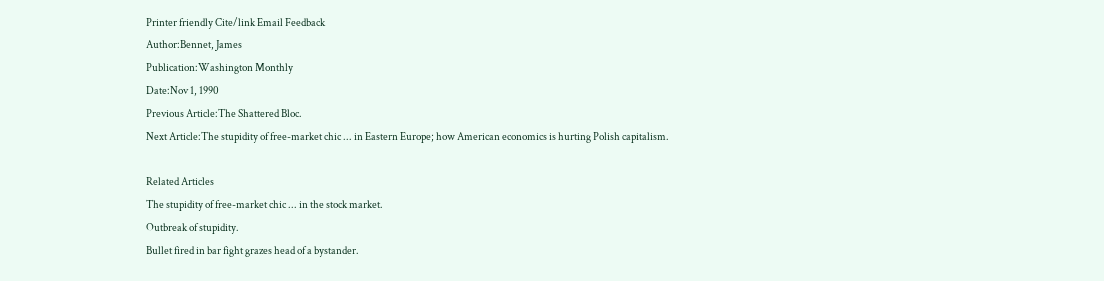Printer friendly Cite/link Email Feedback
Author:Bennet, James
Publication:Washington Monthly
Date:Nov 1, 1990
Previous Article:The Shattered Bloc.
Next Article:The stupidity of free-market chic ... in Eastern Europe; how American economics is hurting Polish capitalism.

Related Articles
The stupidity of free-market chic ... in the stock market.
Outbreak of stupidity.
Bullet fired in bar fight grazes head of a bystander.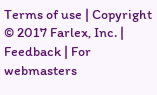Terms of use | Copyright © 2017 Farlex, Inc. | Feedback | For webmasters